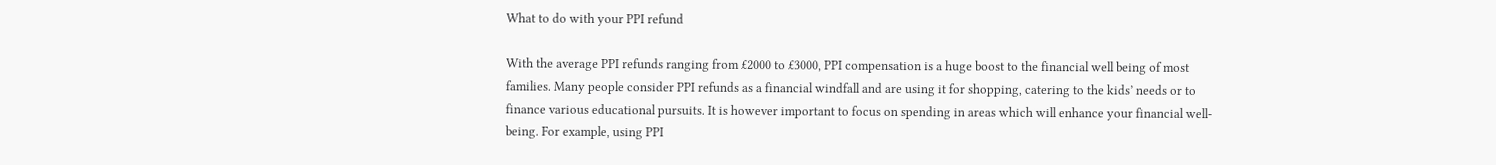What to do with your PPI refund

With the average PPI refunds ranging from £2000 to £3000, PPI compensation is a huge boost to the financial well being of most families. Many people consider PPI refunds as a financial windfall and are using it for shopping, catering to the kids’ needs or to finance various educational pursuits. It is however important to focus on spending in areas which will enhance your financial well-being. For example, using PPI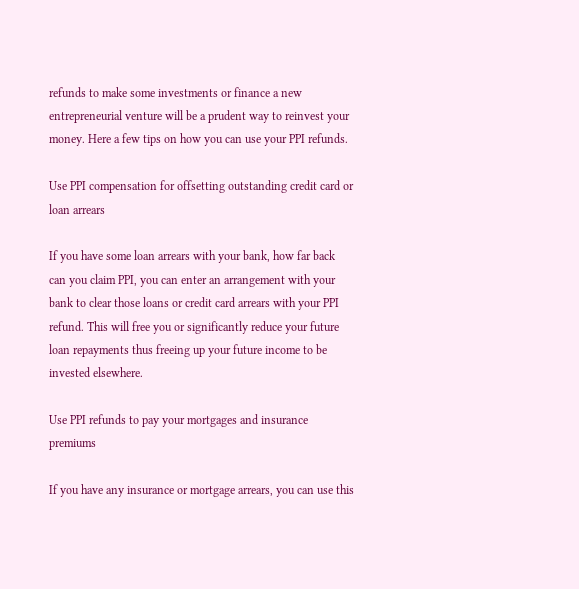refunds to make some investments or finance a new entrepreneurial venture will be a prudent way to reinvest your money. Here a few tips on how you can use your PPI refunds.

Use PPI compensation for offsetting outstanding credit card or loan arrears

If you have some loan arrears with your bank, how far back can you claim PPI, you can enter an arrangement with your bank to clear those loans or credit card arrears with your PPI refund. This will free you or significantly reduce your future loan repayments thus freeing up your future income to be invested elsewhere.

Use PPI refunds to pay your mortgages and insurance premiums

If you have any insurance or mortgage arrears, you can use this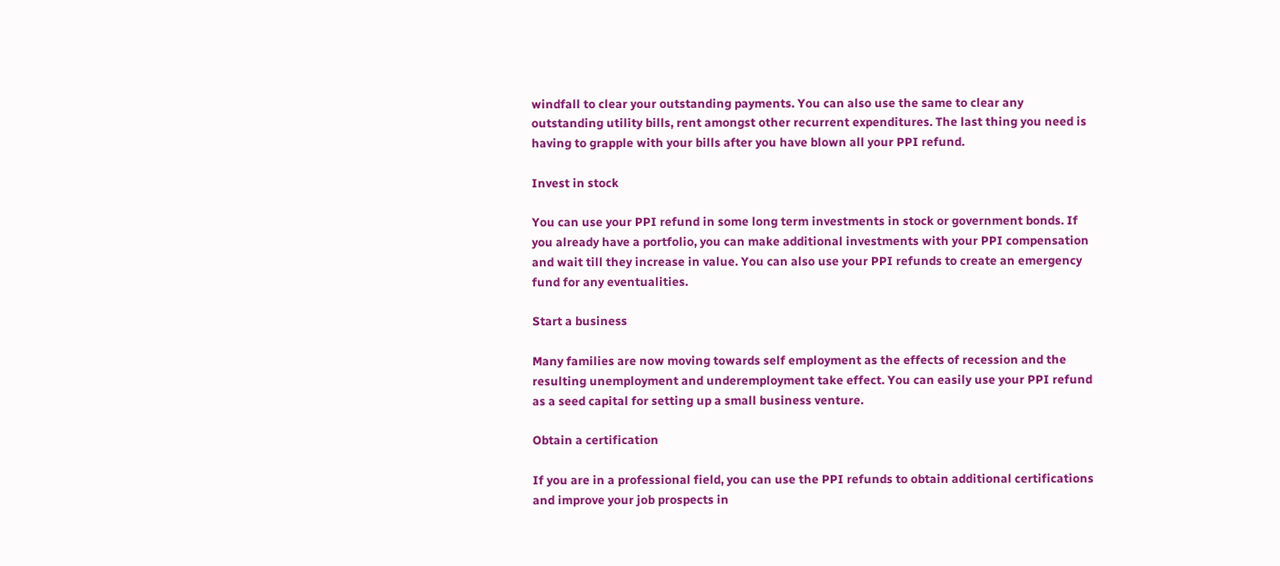windfall to clear your outstanding payments. You can also use the same to clear any outstanding utility bills, rent amongst other recurrent expenditures. The last thing you need is having to grapple with your bills after you have blown all your PPI refund.

Invest in stock

You can use your PPI refund in some long term investments in stock or government bonds. If you already have a portfolio, you can make additional investments with your PPI compensation and wait till they increase in value. You can also use your PPI refunds to create an emergency fund for any eventualities.

Start a business

Many families are now moving towards self employment as the effects of recession and the resulting unemployment and underemployment take effect. You can easily use your PPI refund as a seed capital for setting up a small business venture.

Obtain a certification

If you are in a professional field, you can use the PPI refunds to obtain additional certifications and improve your job prospects in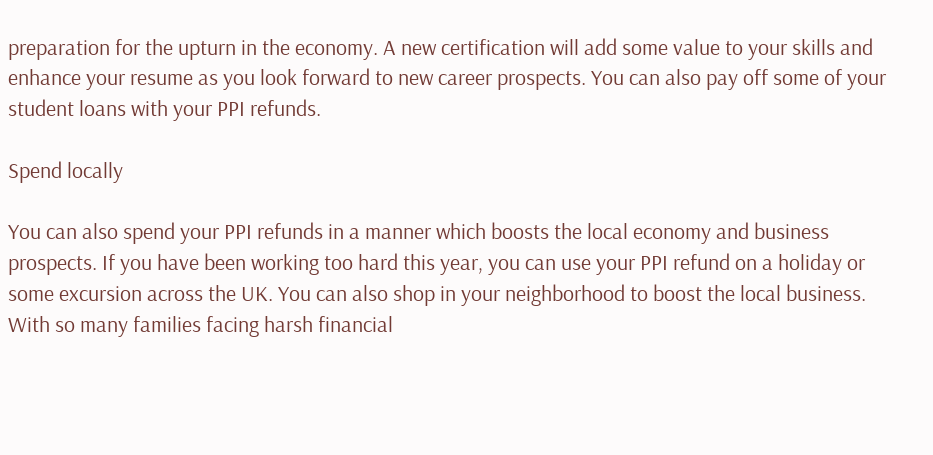preparation for the upturn in the economy. A new certification will add some value to your skills and enhance your resume as you look forward to new career prospects. You can also pay off some of your student loans with your PPI refunds.

Spend locally

You can also spend your PPI refunds in a manner which boosts the local economy and business prospects. If you have been working too hard this year, you can use your PPI refund on a holiday or some excursion across the UK. You can also shop in your neighborhood to boost the local business.  With so many families facing harsh financial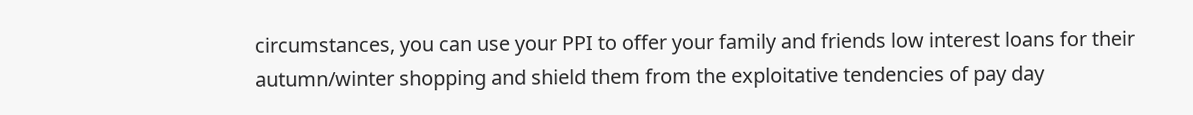circumstances, you can use your PPI to offer your family and friends low interest loans for their autumn/winter shopping and shield them from the exploitative tendencies of pay day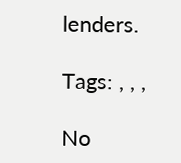lenders.

Tags: , , ,

No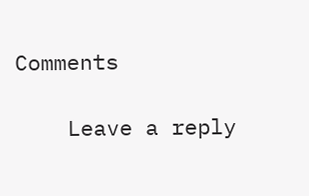Comments

    Leave a reply